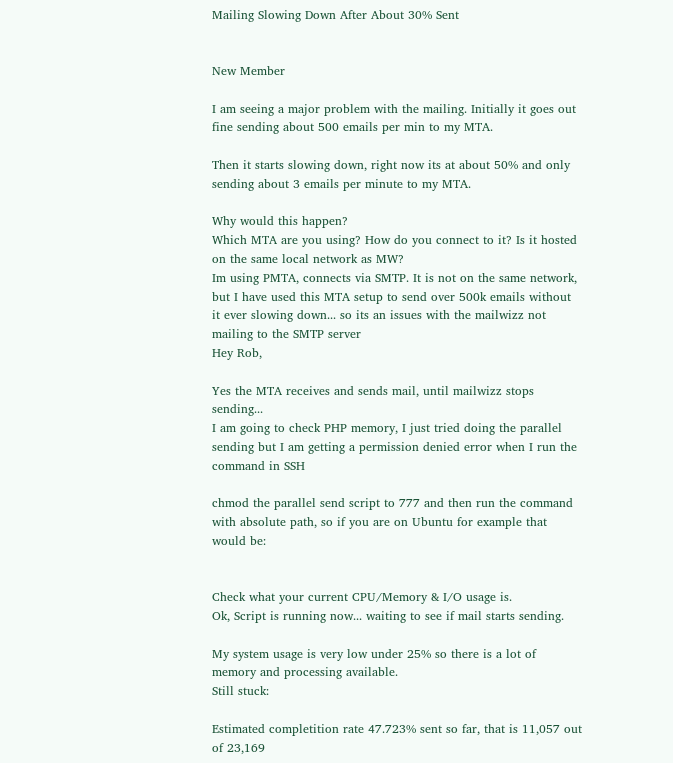Mailing Slowing Down After About 30% Sent


New Member

I am seeing a major problem with the mailing. Initially it goes out fine sending about 500 emails per min to my MTA.

Then it starts slowing down, right now its at about 50% and only sending about 3 emails per minute to my MTA.

Why would this happen?
Which MTA are you using? How do you connect to it? Is it hosted on the same local network as MW?
Im using PMTA, connects via SMTP. It is not on the same network, but I have used this MTA setup to send over 500k emails without it ever slowing down... so its an issues with the mailwizz not mailing to the SMTP server
Hey Rob,

Yes the MTA receives and sends mail, until mailwizz stops sending...
I am going to check PHP memory, I just tried doing the parallel sending but I am getting a permission denied error when I run the command in SSH

chmod the parallel send script to 777 and then run the command with absolute path, so if you are on Ubuntu for example that would be:


Check what your current CPU/Memory & I/O usage is.
Ok, Script is running now... waiting to see if mail starts sending.

My system usage is very low under 25% so there is a lot of memory and processing available.
Still stuck:

Estimated completition rate 47.723% sent so far, that is 11,057 out of 23,169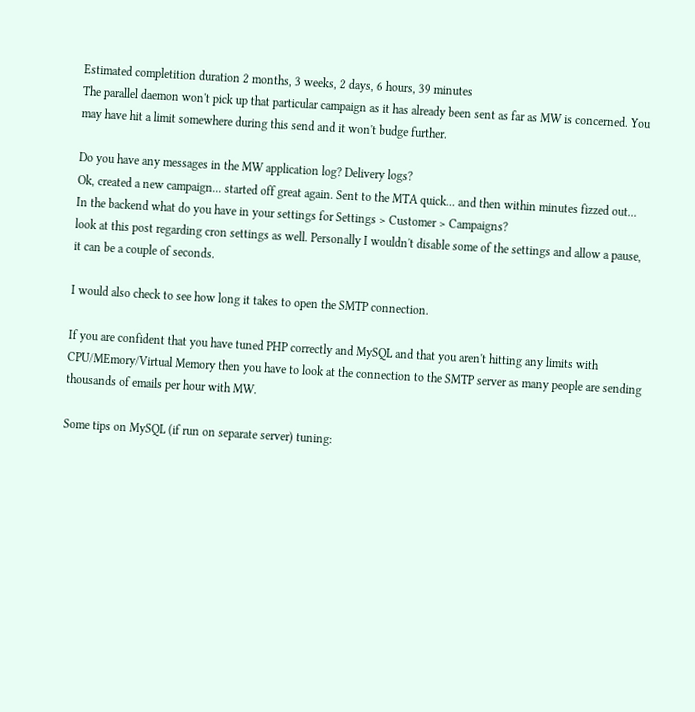Estimated completition duration 2 months, 3 weeks, 2 days, 6 hours, 39 minutes
The parallel daemon won't pick up that particular campaign as it has already been sent as far as MW is concerned. You may have hit a limit somewhere during this send and it won't budge further.

Do you have any messages in the MW application log? Delivery logs?
Ok, created a new campaign... started off great again. Sent to the MTA quick... and then within minutes fizzed out...
In the backend what do you have in your settings for Settings > Customer > Campaigns?
look at this post regarding cron settings as well. Personally I wouldn't disable some of the settings and allow a pause, it can be a couple of seconds.

I would also check to see how long it takes to open the SMTP connection.

If you are confident that you have tuned PHP correctly and MySQL and that you aren't hitting any limits with CPU/MEmory/Virtual Memory then you have to look at the connection to the SMTP server as many people are sending thousands of emails per hour with MW.

Some tips on MySQL (if run on separate server) tuning: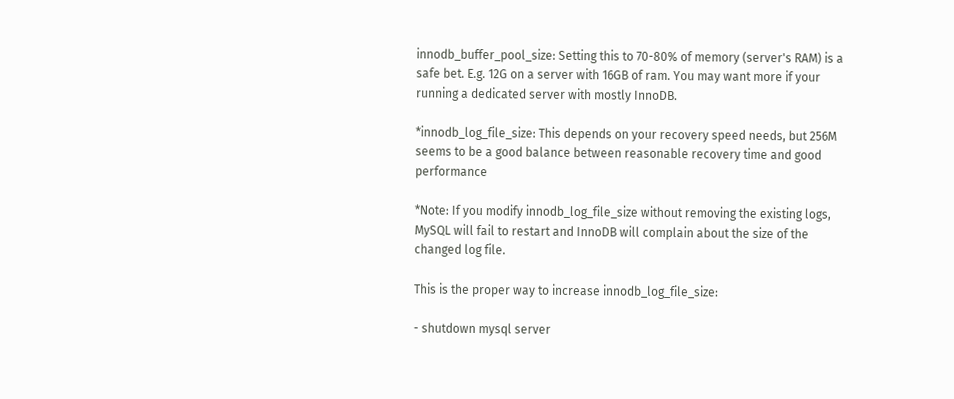innodb_buffer_pool_size: Setting this to 70-80% of memory (server's RAM) is a safe bet. E.g. 12G on a server with 16GB of ram. You may want more if your running a dedicated server with mostly InnoDB.

*innodb_log_file_size: This depends on your recovery speed needs, but 256M seems to be a good balance between reasonable recovery time and good performance

*Note: If you modify innodb_log_file_size without removing the existing logs, MySQL will fail to restart and InnoDB will complain about the size of the changed log file.

This is the proper way to increase innodb_log_file_size:

- shutdown mysql server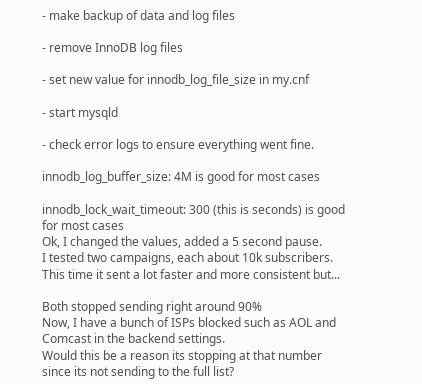- make backup of data and log files

- remove InnoDB log files

- set new value for innodb_log_file_size in my.cnf

- start mysqld

- check error logs to ensure everything went fine.

innodb_log_buffer_size: 4M is good for most cases

innodb_lock_wait_timeout: 300 (this is seconds) is good for most cases
Ok, I changed the values, added a 5 second pause.
I tested two campaigns, each about 10k subscribers. This time it sent a lot faster and more consistent but...

Both stopped sending right around 90%
Now, I have a bunch of ISPs blocked such as AOL and Comcast in the backend settings.
Would this be a reason its stopping at that number since its not sending to the full list?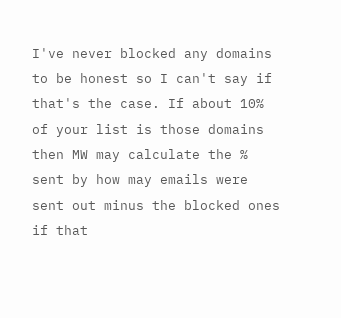I've never blocked any domains to be honest so I can't say if that's the case. If about 10% of your list is those domains then MW may calculate the % sent by how may emails were sent out minus the blocked ones if that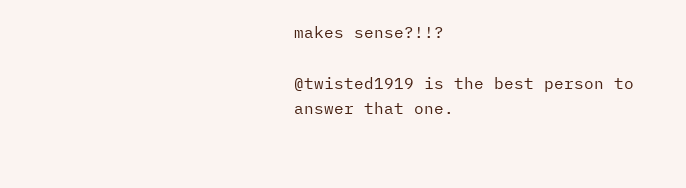makes sense?!!?

@twisted1919 is the best person to answer that one.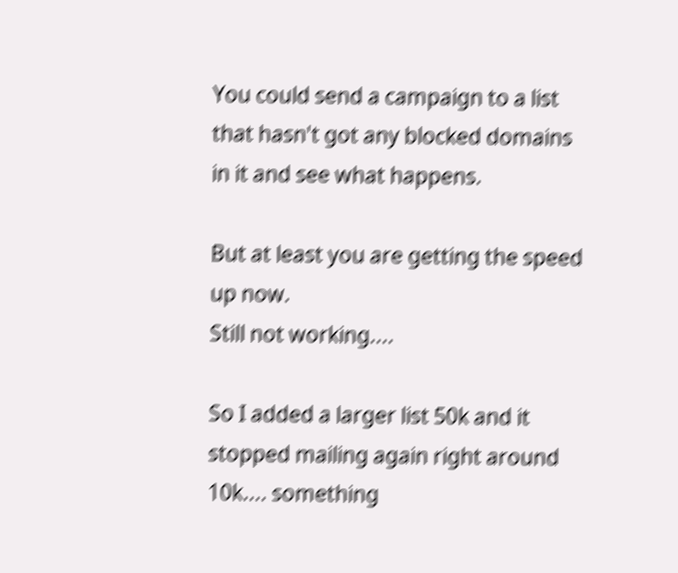You could send a campaign to a list that hasn't got any blocked domains in it and see what happens.

But at least you are getting the speed up now.
Still not working....

So I added a larger list 50k and it stopped mailing again right around 10k.... something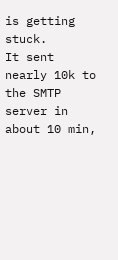is getting stuck.
It sent nearly 10k to the SMTP server in about 10 min,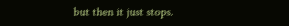but then it just stops.